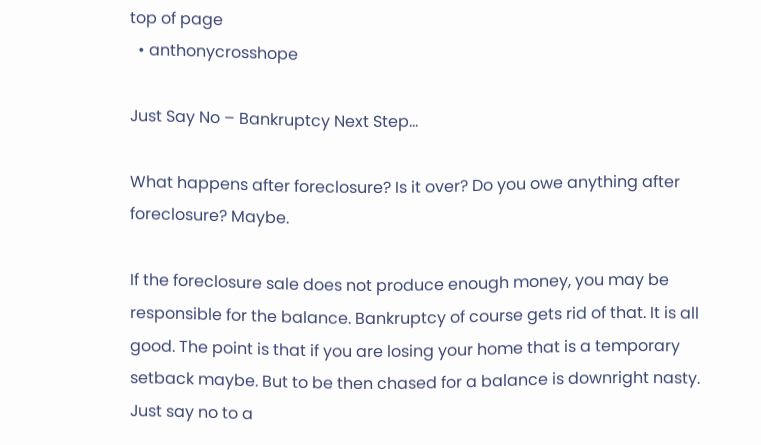top of page
  • anthonycrosshope

Just Say No – Bankruptcy Next Step…

What happens after foreclosure? Is it over? Do you owe anything after foreclosure? Maybe.

If the foreclosure sale does not produce enough money, you may be responsible for the balance. Bankruptcy of course gets rid of that. It is all good. The point is that if you are losing your home that is a temporary setback maybe. But to be then chased for a balance is downright nasty. Just say no to a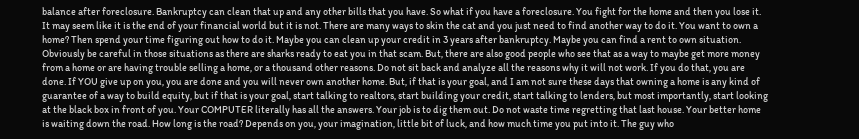balance after foreclosure. Bankruptcy can clean that up and any other bills that you have. So what if you have a foreclosure. You fight for the home and then you lose it. It may seem like it is the end of your financial world but it is not. There are many ways to skin the cat and you just need to find another way to do it. You want to own a home? Then spend your time figuring out how to do it. Maybe you can clean up your credit in 3 years after bankruptcy. Maybe you can find a rent to own situation. Obviously be careful in those situations as there are sharks ready to eat you in that scam. But, there are also good people who see that as a way to maybe get more money from a home or are having trouble selling a home, or a thousand other reasons. Do not sit back and analyze all the reasons why it will not work. If you do that, you are done. If YOU give up on you, you are done and you will never own another home. But, if that is your goal, and I am not sure these days that owning a home is any kind of guarantee of a way to build equity, but if that is your goal, start talking to realtors, start building your credit, start talking to lenders, but most importantly, start looking at the black box in front of you. Your COMPUTER literally has all the answers. Your job is to dig them out. Do not waste time regretting that last house. Your better home is waiting down the road. How long is the road? Depends on you, your imagination, little bit of luck, and how much time you put into it. The guy who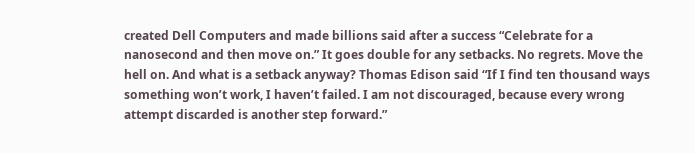created Dell Computers and made billions said after a success “Celebrate for a nanosecond and then move on.” It goes double for any setbacks. No regrets. Move the hell on. And what is a setback anyway? Thomas Edison said “If I find ten thousand ways something won’t work, I haven’t failed. I am not discouraged, because every wrong attempt discarded is another step forward.”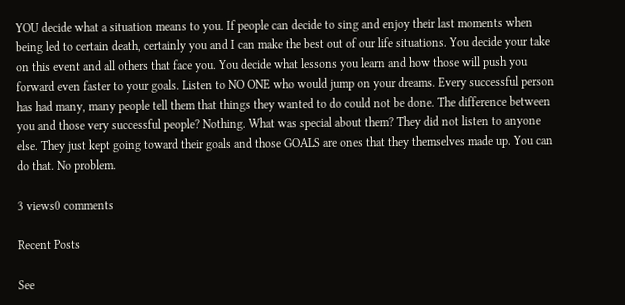YOU decide what a situation means to you. If people can decide to sing and enjoy their last moments when being led to certain death, certainly you and I can make the best out of our life situations. You decide your take on this event and all others that face you. You decide what lessons you learn and how those will push you forward even faster to your goals. Listen to NO ONE who would jump on your dreams. Every successful person has had many, many people tell them that things they wanted to do could not be done. The difference between you and those very successful people? Nothing. What was special about them? They did not listen to anyone else. They just kept going toward their goals and those GOALS are ones that they themselves made up. You can do that. No problem.

3 views0 comments

Recent Posts

See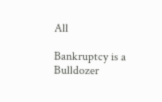All

Bankruptcy is a Bulldozer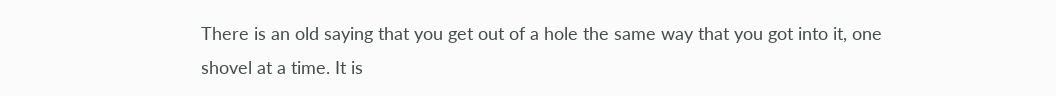There is an old saying that you get out of a hole the same way that you got into it, one shovel at a time. It is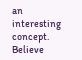an interesting concept. Believe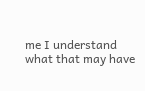me I understand what that may have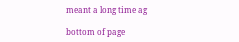meant a long time ag

bottom of page